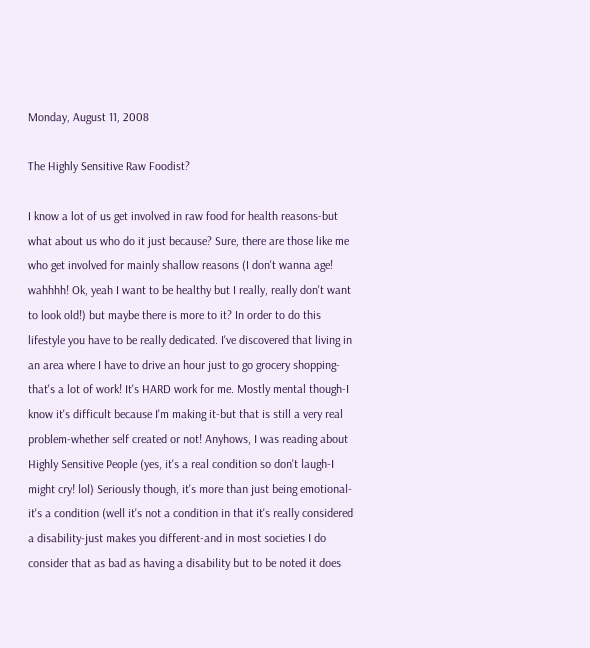Monday, August 11, 2008

The Highly Sensitive Raw Foodist?

I know a lot of us get involved in raw food for health reasons-but what about us who do it just because? Sure, there are those like me who get involved for mainly shallow reasons (I don't wanna age! wahhhh! Ok, yeah I want to be healthy but I really, really don't want to look old!) but maybe there is more to it? In order to do this lifestyle you have to be really dedicated. I've discovered that living in an area where I have to drive an hour just to go grocery shopping-that's a lot of work! It's HARD work for me. Mostly mental though-I know it's difficult because I'm making it-but that is still a very real problem-whether self created or not! Anyhows, I was reading about Highly Sensitive People (yes, it's a real condition so don't laugh-I might cry! lol) Seriously though, it's more than just being emotional-it's a condition (well it's not a condition in that it's really considered a disability-just makes you different-and in most societies I do consider that as bad as having a disability but to be noted it does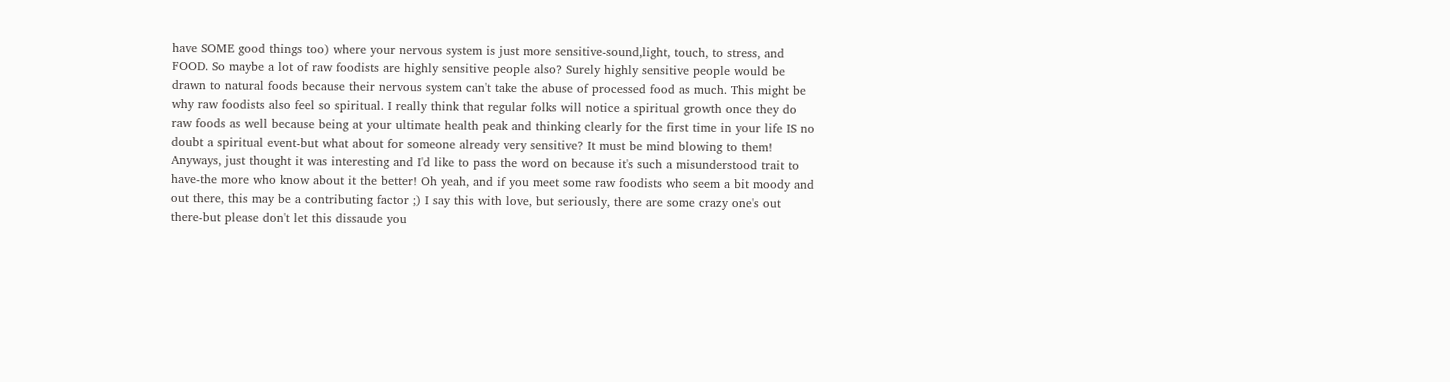have SOME good things too) where your nervous system is just more sensitive-sound,light, touch, to stress, and FOOD. So maybe a lot of raw foodists are highly sensitive people also? Surely highly sensitive people would be drawn to natural foods because their nervous system can't take the abuse of processed food as much. This might be why raw foodists also feel so spiritual. I really think that regular folks will notice a spiritual growth once they do raw foods as well because being at your ultimate health peak and thinking clearly for the first time in your life IS no doubt a spiritual event-but what about for someone already very sensitive? It must be mind blowing to them! Anyways, just thought it was interesting and I'd like to pass the word on because it's such a misunderstood trait to have-the more who know about it the better! Oh yeah, and if you meet some raw foodists who seem a bit moody and out there, this may be a contributing factor ;) I say this with love, but seriously, there are some crazy one's out there-but please don't let this dissaude you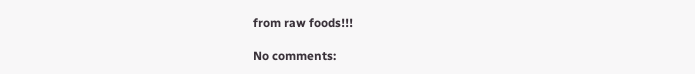from raw foods!!!

No comments: